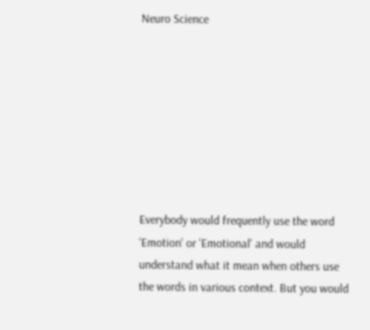Neuro Science








Everybody would frequently use the word 'Emotion' or 'Emotional' and would understand what it mean when others use the words in various context. But you would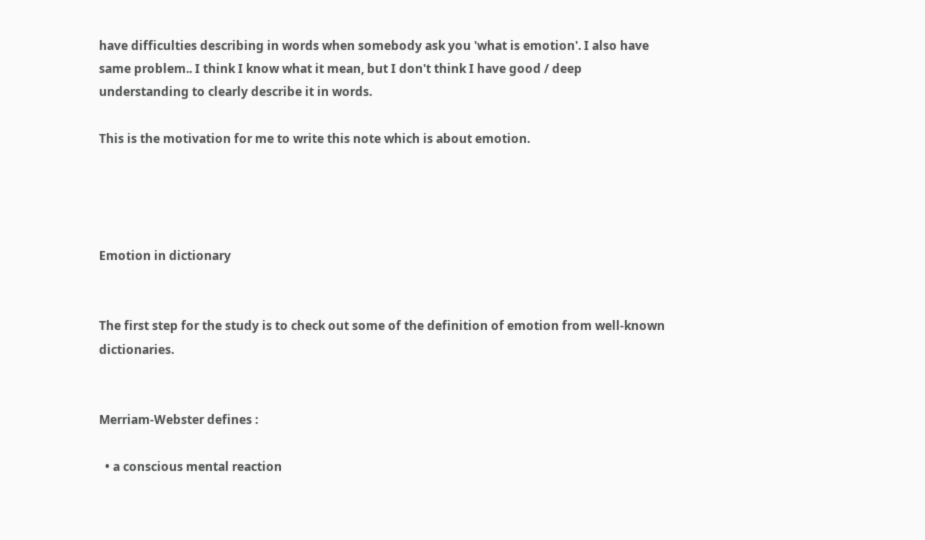have difficulties describing in words when somebody ask you 'what is emotion'. I also have same problem.. I think I know what it mean, but I don't think I have good / deep understanding to clearly describe it in words.

This is the motivation for me to write this note which is about emotion.




Emotion in dictionary


The first step for the study is to check out some of the definition of emotion from well-known dictionaries.


Merriam-Webster defines :

  • a conscious mental reaction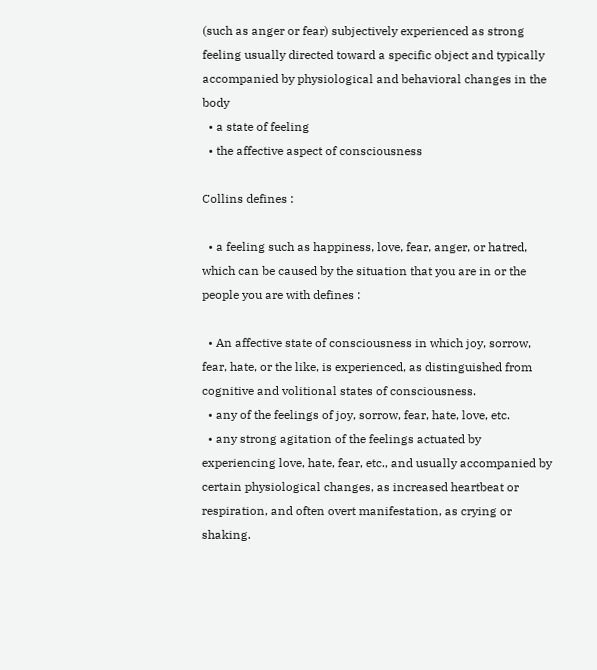(such as anger or fear) subjectively experienced as strong feeling usually directed toward a specific object and typically accompanied by physiological and behavioral changes in the body
  • a state of feeling
  • the affective aspect of consciousness

Collins defines :

  • a feeling such as happiness, love, fear, anger, or hatred, which can be caused by the situation that you are in or the people you are with defines :

  • An affective state of consciousness in which joy, sorrow, fear, hate, or the like, is experienced, as distinguished from cognitive and volitional states of consciousness.
  • any of the feelings of joy, sorrow, fear, hate, love, etc.
  • any strong agitation of the feelings actuated by experiencing love, hate, fear, etc., and usually accompanied by certain physiological changes, as increased heartbeat or respiration, and often overt manifestation, as crying or shaking.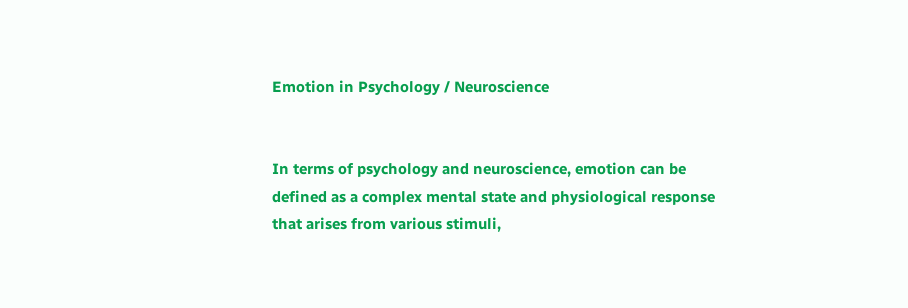Emotion in Psychology / Neuroscience


In terms of psychology and neuroscience, emotion can be defined as a complex mental state and physiological response that arises from various stimuli,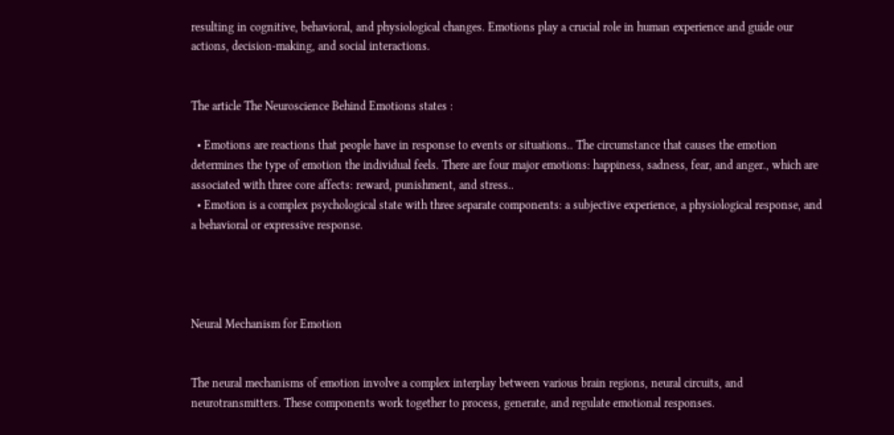resulting in cognitive, behavioral, and physiological changes. Emotions play a crucial role in human experience and guide our actions, decision-making, and social interactions.


The article The Neuroscience Behind Emotions states :

  • Emotions are reactions that people have in response to events or situations.. The circumstance that causes the emotion determines the type of emotion the individual feels. There are four major emotions: happiness, sadness, fear, and anger., which are associated with three core affects: reward, punishment, and stress..
  • Emotion is a complex psychological state with three separate components: a subjective experience, a physiological response, and a behavioral or expressive response.




Neural Mechanism for Emotion


The neural mechanisms of emotion involve a complex interplay between various brain regions, neural circuits, and neurotransmitters. These components work together to process, generate, and regulate emotional responses.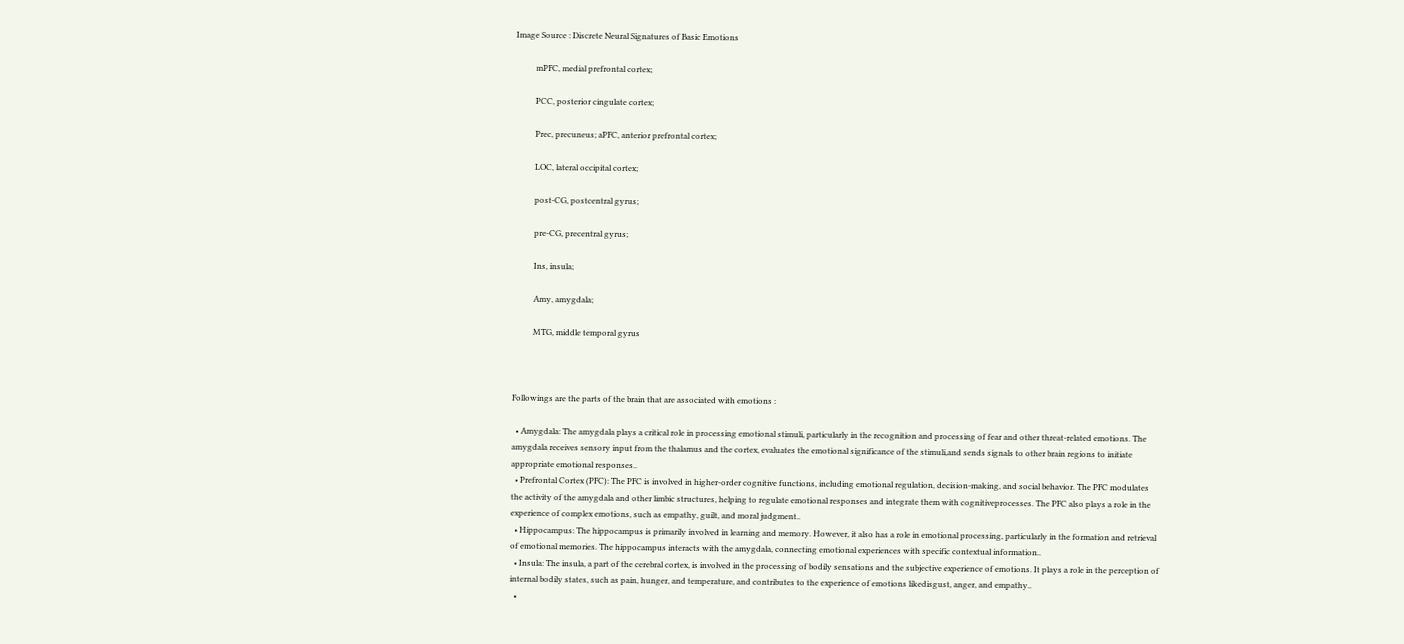Image Source : Discrete Neural Signatures of Basic Emotions

          mPFC, medial prefrontal cortex;

          PCC, posterior cingulate cortex;

          Prec, precuneus; aPFC, anterior prefrontal cortex;

          LOC, lateral occipital cortex;

          post-CG, postcentral gyrus;

          pre-CG, precentral gyrus;

          Ins, insula;

          Amy, amygdala;

          MTG, middle temporal gyrus



Followings are the parts of the brain that are associated with emotions :

  • Amygdala: The amygdala plays a critical role in processing emotional stimuli, particularly in the recognition and processing of fear and other threat-related emotions. The amygdala receives sensory input from the thalamus and the cortex, evaluates the emotional significance of the stimuli,and sends signals to other brain regions to initiate appropriate emotional responses..
  • Prefrontal Cortex (PFC): The PFC is involved in higher-order cognitive functions, including emotional regulation, decision-making, and social behavior. The PFC modulates the activity of the amygdala and other limbic structures, helping to regulate emotional responses and integrate them with cognitiveprocesses. The PFC also plays a role in the experience of complex emotions, such as empathy, guilt, and moral judgment..
  • Hippocampus: The hippocampus is primarily involved in learning and memory. However, it also has a role in emotional processing, particularly in the formation and retrieval of emotional memories. The hippocampus interacts with the amygdala, connecting emotional experiences with specific contextual information..
  • Insula: The insula, a part of the cerebral cortex, is involved in the processing of bodily sensations and the subjective experience of emotions. It plays a role in the perception of internal bodily states, such as pain, hunger, and temperature, and contributes to the experience of emotions likedisgust, anger, and empathy..
  •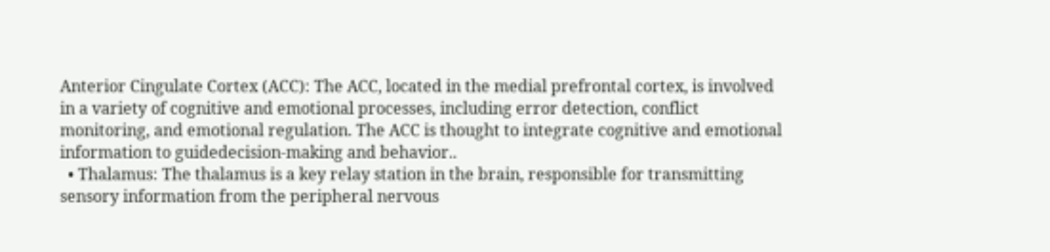Anterior Cingulate Cortex (ACC): The ACC, located in the medial prefrontal cortex, is involved in a variety of cognitive and emotional processes, including error detection, conflict monitoring, and emotional regulation. The ACC is thought to integrate cognitive and emotional information to guidedecision-making and behavior..
  • Thalamus: The thalamus is a key relay station in the brain, responsible for transmitting sensory information from the peripheral nervous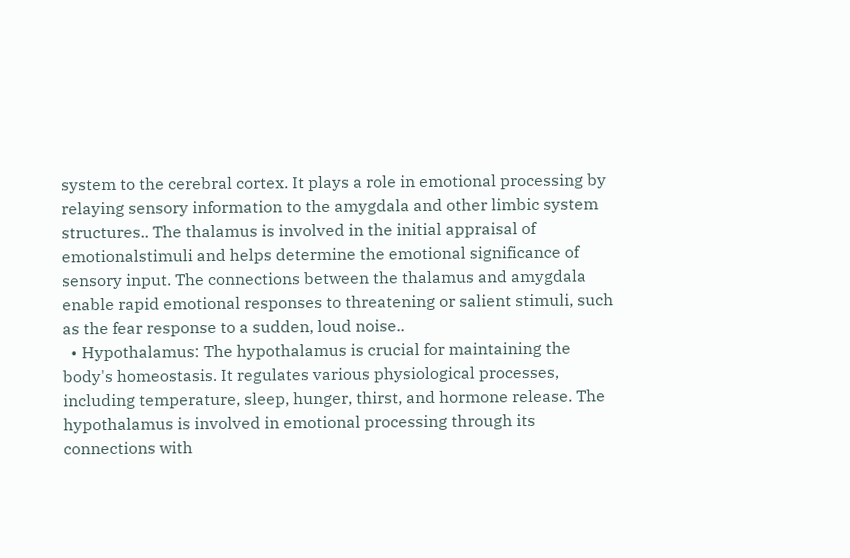system to the cerebral cortex. It plays a role in emotional processing by relaying sensory information to the amygdala and other limbic system structures.. The thalamus is involved in the initial appraisal of emotionalstimuli and helps determine the emotional significance of sensory input. The connections between the thalamus and amygdala enable rapid emotional responses to threatening or salient stimuli, such as the fear response to a sudden, loud noise..
  • Hypothalamus: The hypothalamus is crucial for maintaining the body's homeostasis. It regulates various physiological processes, including temperature, sleep, hunger, thirst, and hormone release. The hypothalamus is involved in emotional processing through its connections with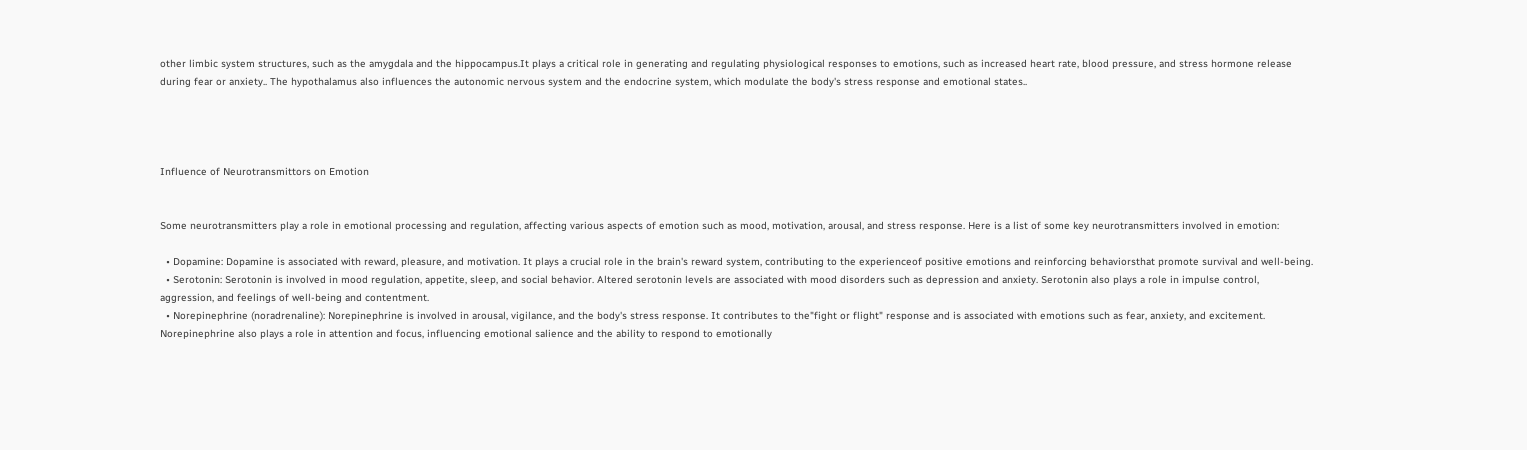other limbic system structures, such as the amygdala and the hippocampus.It plays a critical role in generating and regulating physiological responses to emotions, such as increased heart rate, blood pressure, and stress hormone release during fear or anxiety.. The hypothalamus also influences the autonomic nervous system and the endocrine system, which modulate the body's stress response and emotional states..




Influence of Neurotransmittors on Emotion


Some neurotransmitters play a role in emotional processing and regulation, affecting various aspects of emotion such as mood, motivation, arousal, and stress response. Here is a list of some key neurotransmitters involved in emotion:

  • Dopamine: Dopamine is associated with reward, pleasure, and motivation. It plays a crucial role in the brain's reward system, contributing to the experienceof positive emotions and reinforcing behaviorsthat promote survival and well-being.
  • Serotonin: Serotonin is involved in mood regulation, appetite, sleep, and social behavior. Altered serotonin levels are associated with mood disorders such as depression and anxiety. Serotonin also plays a role in impulse control, aggression, and feelings of well-being and contentment.
  • Norepinephrine (noradrenaline): Norepinephrine is involved in arousal, vigilance, and the body's stress response. It contributes to the"fight or flight" response and is associated with emotions such as fear, anxiety, and excitement. Norepinephrine also plays a role in attention and focus, influencing emotional salience and the ability to respond to emotionally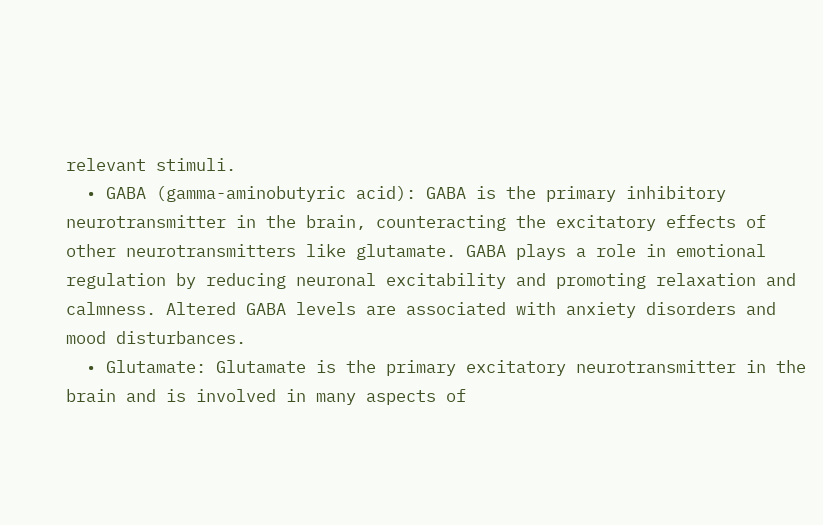relevant stimuli.
  • GABA (gamma-aminobutyric acid): GABA is the primary inhibitory neurotransmitter in the brain, counteracting the excitatory effects of other neurotransmitters like glutamate. GABA plays a role in emotional regulation by reducing neuronal excitability and promoting relaxation and calmness. Altered GABA levels are associated with anxiety disorders and mood disturbances.
  • Glutamate: Glutamate is the primary excitatory neurotransmitter in the brain and is involved in many aspects of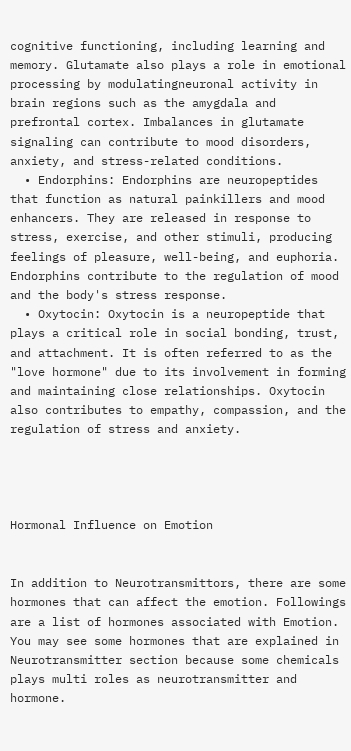cognitive functioning, including learning and memory. Glutamate also plays a role in emotional processing by modulatingneuronal activity in brain regions such as the amygdala and prefrontal cortex. Imbalances in glutamate signaling can contribute to mood disorders, anxiety, and stress-related conditions.
  • Endorphins: Endorphins are neuropeptides that function as natural painkillers and mood enhancers. They are released in response to stress, exercise, and other stimuli, producing feelings of pleasure, well-being, and euphoria. Endorphins contribute to the regulation of mood and the body's stress response.
  • Oxytocin: Oxytocin is a neuropeptide that plays a critical role in social bonding, trust, and attachment. It is often referred to as the "love hormone" due to its involvement in forming and maintaining close relationships. Oxytocin also contributes to empathy, compassion, and the regulation of stress and anxiety.




Hormonal Influence on Emotion


In addition to Neurotransmittors, there are some hormones that can affect the emotion. Followings are a list of hormones associated with Emotion. You may see some hormones that are explained in Neurotransmitter section because some chemicals plays multi roles as neurotransmitter and hormone.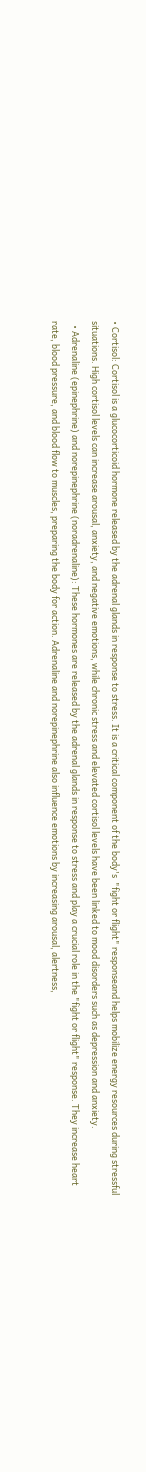• Cortisol: Cortisol is a glucocorticoid hormone released by the adrenal glands in response to stress. It is a critical component of the body's  "fight or flight" responseand helps mobilize energy resources during stressful situations. High cortisol levels can increase arousal, anxiety, and negative emotions, while chronic stress and elevated cortisol levels have been linked to mood disorders such as depression and anxiety.
  • Adrenaline (epinephrine) and norepinephrine (noradrenaline): These hormones are released by the adrenal glands in response to stress and play a crucial role in the "fight or flight" response. They increase heart rate, blood pressure, and blood flow to muscles, preparing the body for action. Adrenaline and norepinephrine also influence emotions by increasing arousal, alertness,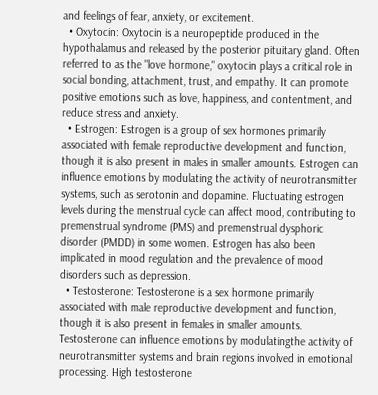and feelings of fear, anxiety, or excitement.
  • Oxytocin: Oxytocin is a neuropeptide produced in the hypothalamus and released by the posterior pituitary gland. Often referred to as the "love hormone," oxytocin plays a critical role in social bonding, attachment, trust, and empathy. It can promote positive emotions such as love, happiness, and contentment, and reduce stress and anxiety.
  • Estrogen: Estrogen is a group of sex hormones primarily associated with female reproductive development and function, though it is also present in males in smaller amounts. Estrogen can influence emotions by modulating the activity of neurotransmitter systems, such as serotonin and dopamine. Fluctuating estrogen levels during the menstrual cycle can affect mood, contributing to premenstrual syndrome (PMS) and premenstrual dysphoric disorder (PMDD) in some women. Estrogen has also been implicated in mood regulation and the prevalence of mood disorders such as depression.
  • Testosterone: Testosterone is a sex hormone primarily associated with male reproductive development and function, though it is also present in females in smaller amounts. Testosterone can influence emotions by modulatingthe activity of neurotransmitter systems and brain regions involved in emotional processing. High testosterone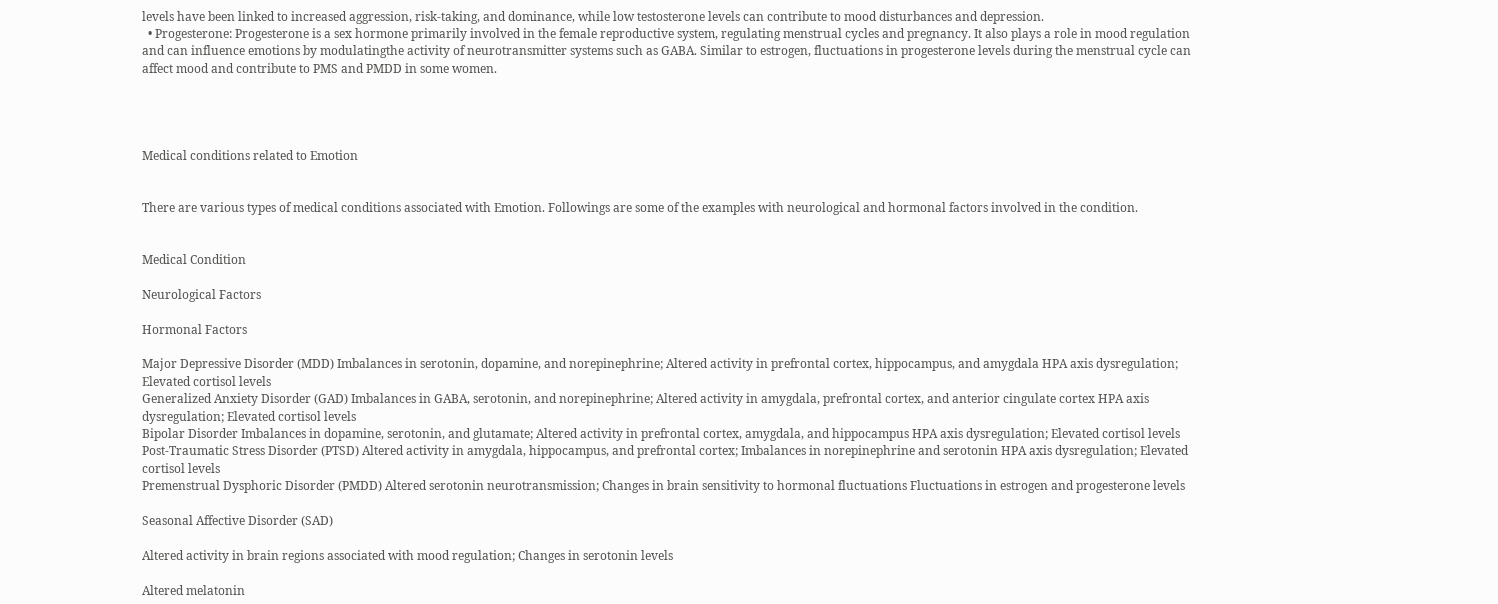levels have been linked to increased aggression, risk-taking, and dominance, while low testosterone levels can contribute to mood disturbances and depression.
  • Progesterone: Progesterone is a sex hormone primarily involved in the female reproductive system, regulating menstrual cycles and pregnancy. It also plays a role in mood regulation and can influence emotions by modulatingthe activity of neurotransmitter systems such as GABA. Similar to estrogen, fluctuations in progesterone levels during the menstrual cycle can affect mood and contribute to PMS and PMDD in some women.




Medical conditions related to Emotion


There are various types of medical conditions associated with Emotion. Followings are some of the examples with neurological and hormonal factors involved in the condition.


Medical Condition

Neurological Factors

Hormonal Factors

Major Depressive Disorder (MDD) Imbalances in serotonin, dopamine, and norepinephrine; Altered activity in prefrontal cortex, hippocampus, and amygdala HPA axis dysregulation; Elevated cortisol levels
Generalized Anxiety Disorder (GAD) Imbalances in GABA, serotonin, and norepinephrine; Altered activity in amygdala, prefrontal cortex, and anterior cingulate cortex HPA axis dysregulation; Elevated cortisol levels
Bipolar Disorder Imbalances in dopamine, serotonin, and glutamate; Altered activity in prefrontal cortex, amygdala, and hippocampus HPA axis dysregulation; Elevated cortisol levels
Post-Traumatic Stress Disorder (PTSD) Altered activity in amygdala, hippocampus, and prefrontal cortex; Imbalances in norepinephrine and serotonin HPA axis dysregulation; Elevated cortisol levels
Premenstrual Dysphoric Disorder (PMDD) Altered serotonin neurotransmission; Changes in brain sensitivity to hormonal fluctuations Fluctuations in estrogen and progesterone levels

Seasonal Affective Disorder (SAD)

Altered activity in brain regions associated with mood regulation; Changes in serotonin levels

Altered melatonin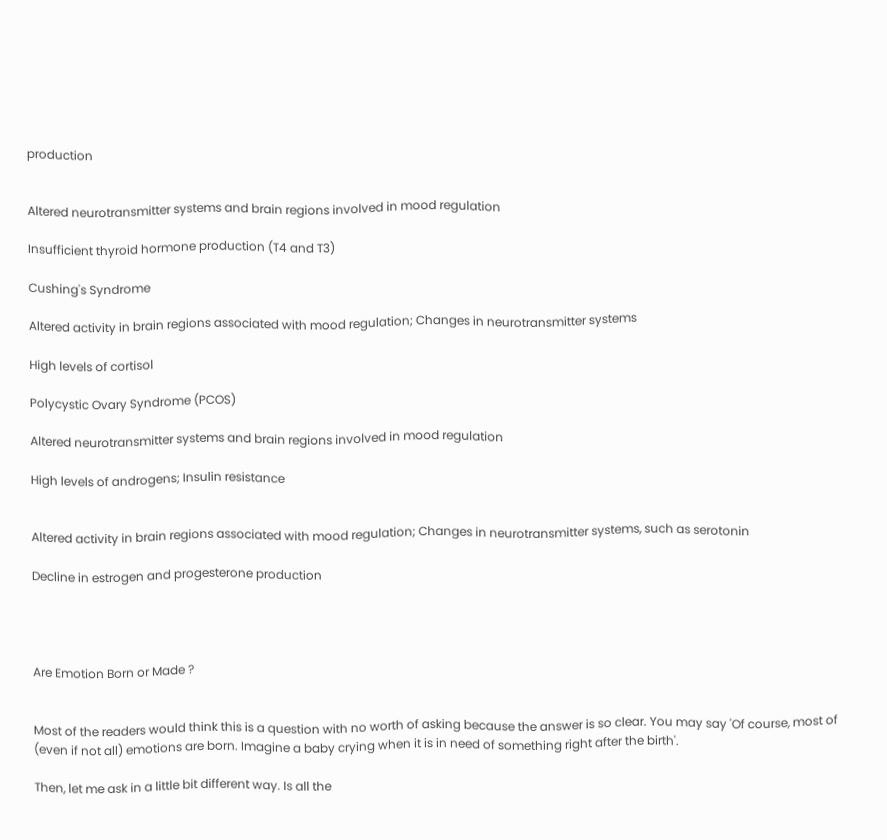production


Altered neurotransmitter systems and brain regions involved in mood regulation

Insufficient thyroid hormone production (T4 and T3)

Cushing's Syndrome

Altered activity in brain regions associated with mood regulation; Changes in neurotransmitter systems

High levels of cortisol

Polycystic Ovary Syndrome (PCOS)

Altered neurotransmitter systems and brain regions involved in mood regulation

High levels of androgens; Insulin resistance


Altered activity in brain regions associated with mood regulation; Changes in neurotransmitter systems, such as serotonin

Decline in estrogen and progesterone production




Are Emotion Born or Made ?


Most of the readers would think this is a question with no worth of asking because the answer is so clear. You may say 'Of course, most of (even if not all) emotions are born. Imagine a baby crying when it is in need of something right after the birth'.

Then, let me ask in a little bit different way. Is all the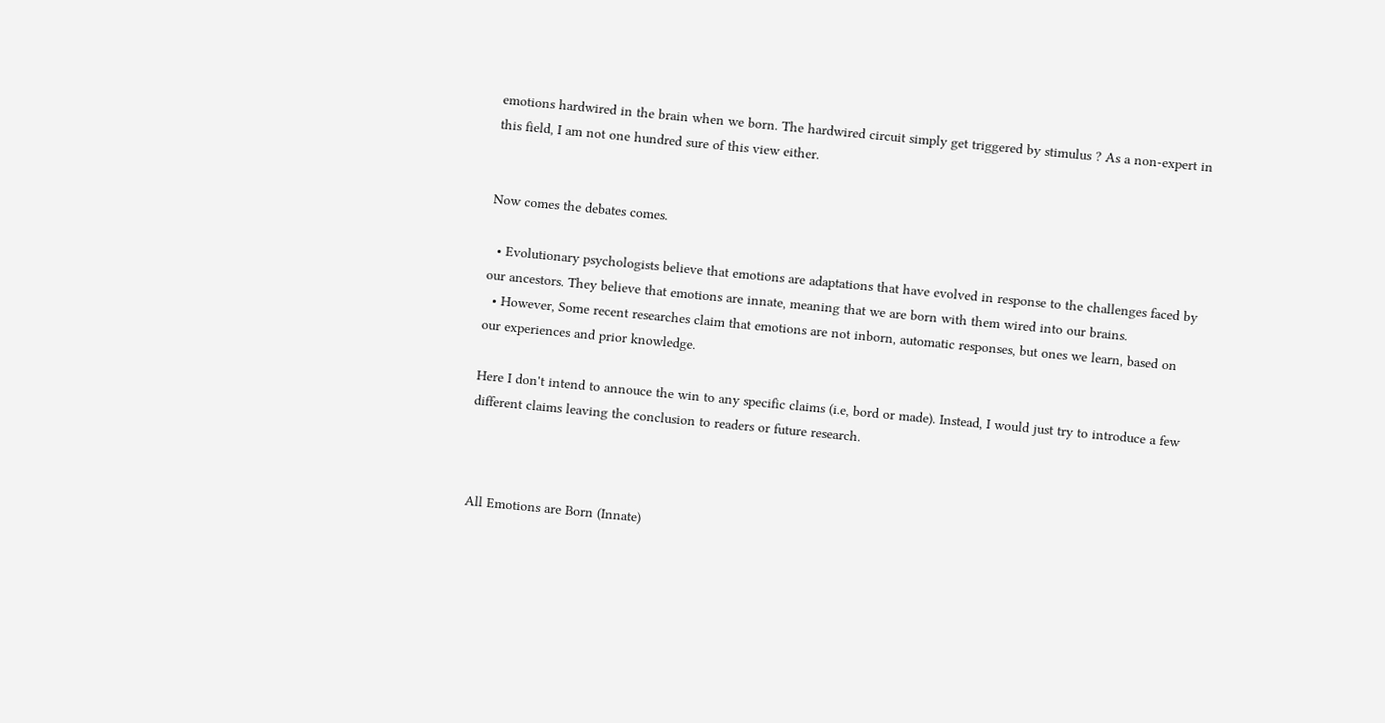emotions hardwired in the brain when we born. The hardwired circuit simply get triggered by stimulus ? As a non-expert in this field, I am not one hundred sure of this view either.


Now comes the debates comes.

  • Evolutionary psychologists believe that emotions are adaptations that have evolved in response to the challenges faced by our ancestors. They believe that emotions are innate, meaning that we are born with them wired into our brains.
  • However, Some recent researches claim that emotions are not inborn, automatic responses, but ones we learn, based on our experiences and prior knowledge.

Here I don't intend to annouce the win to any specific claims (i.e, bord or made). Instead, I would just try to introduce a few different claims leaving the conclusion to readers or future research.



All Emotions are Born (Innate)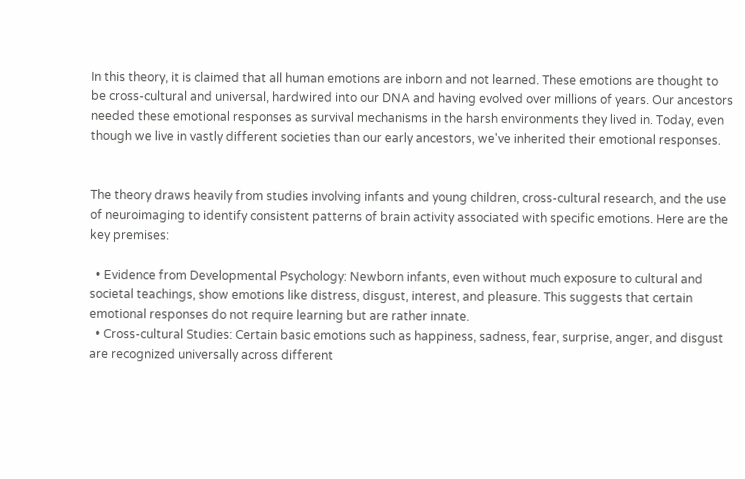In this theory, it is claimed that all human emotions are inborn and not learned. These emotions are thought to be cross-cultural and universal, hardwired into our DNA and having evolved over millions of years. Our ancestors needed these emotional responses as survival mechanisms in the harsh environments they lived in. Today, even though we live in vastly different societies than our early ancestors, we've inherited their emotional responses.


The theory draws heavily from studies involving infants and young children, cross-cultural research, and the use of neuroimaging to identify consistent patterns of brain activity associated with specific emotions. Here are the key premises:

  • Evidence from Developmental Psychology: Newborn infants, even without much exposure to cultural and societal teachings, show emotions like distress, disgust, interest, and pleasure. This suggests that certain emotional responses do not require learning but are rather innate.
  • Cross-cultural Studies: Certain basic emotions such as happiness, sadness, fear, surprise, anger, and disgust are recognized universally across different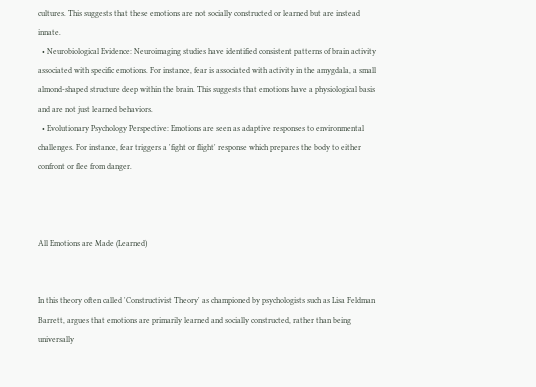cultures. This suggests that these emotions are not socially constructed or learned but are instead innate.
  • Neurobiological Evidence: Neuroimaging studies have identified consistent patterns of brain activity associated with specific emotions. For instance, fear is associated with activity in the amygdala, a small almond-shaped structure deep within the brain. This suggests that emotions have a physiological basis and are not just learned behaviors.
  • Evolutionary Psychology Perspective: Emotions are seen as adaptive responses to environmental challenges. For instance, fear triggers a 'fight or flight' response which prepares the body to either confront or flee from danger.



All Emotions are Made (Learned)


In this theory often called 'Constructivist Theory' as championed by psychologists such as Lisa Feldman Barrett, argues that emotions are primarily learned and socially constructed, rather than being universally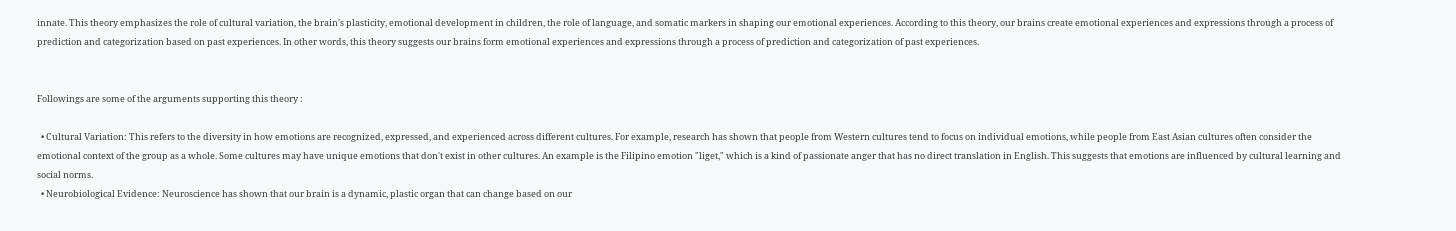innate. This theory emphasizes the role of cultural variation, the brain's plasticity, emotional development in children, the role of language, and somatic markers in shaping our emotional experiences. According to this theory, our brains create emotional experiences and expressions through a process of prediction and categorization based on past experiences. In other words, this theory suggests our brains form emotional experiences and expressions through a process of prediction and categorization of past experiences.


Followings are some of the arguments supporting this theory :

  • Cultural Variation: This refers to the diversity in how emotions are recognized, expressed, and experienced across different cultures. For example, research has shown that people from Western cultures tend to focus on individual emotions, while people from East Asian cultures often consider the emotional context of the group as a whole. Some cultures may have unique emotions that don't exist in other cultures. An example is the Filipino emotion "liget," which is a kind of passionate anger that has no direct translation in English. This suggests that emotions are influenced by cultural learning and social norms.
  • Neurobiological Evidence: Neuroscience has shown that our brain is a dynamic, plastic organ that can change based on our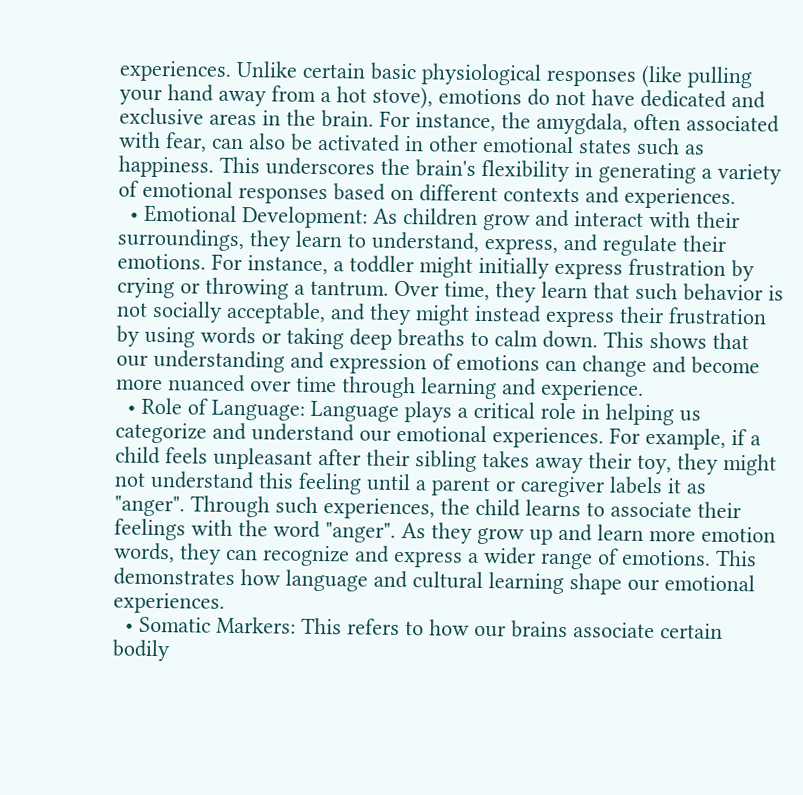experiences. Unlike certain basic physiological responses (like pulling your hand away from a hot stove), emotions do not have dedicated and exclusive areas in the brain. For instance, the amygdala, often associated with fear, can also be activated in other emotional states such as happiness. This underscores the brain's flexibility in generating a variety of emotional responses based on different contexts and experiences.
  • Emotional Development: As children grow and interact with their surroundings, they learn to understand, express, and regulate their emotions. For instance, a toddler might initially express frustration by crying or throwing a tantrum. Over time, they learn that such behavior is not socially acceptable, and they might instead express their frustration by using words or taking deep breaths to calm down. This shows that our understanding and expression of emotions can change and become more nuanced over time through learning and experience.
  • Role of Language: Language plays a critical role in helping us categorize and understand our emotional experiences. For example, if a child feels unpleasant after their sibling takes away their toy, they might not understand this feeling until a parent or caregiver labels it as "anger". Through such experiences, the child learns to associate their feelings with the word "anger". As they grow up and learn more emotion words, they can recognize and express a wider range of emotions. This demonstrates how language and cultural learning shape our emotional experiences.
  • Somatic Markers: This refers to how our brains associate certain bodily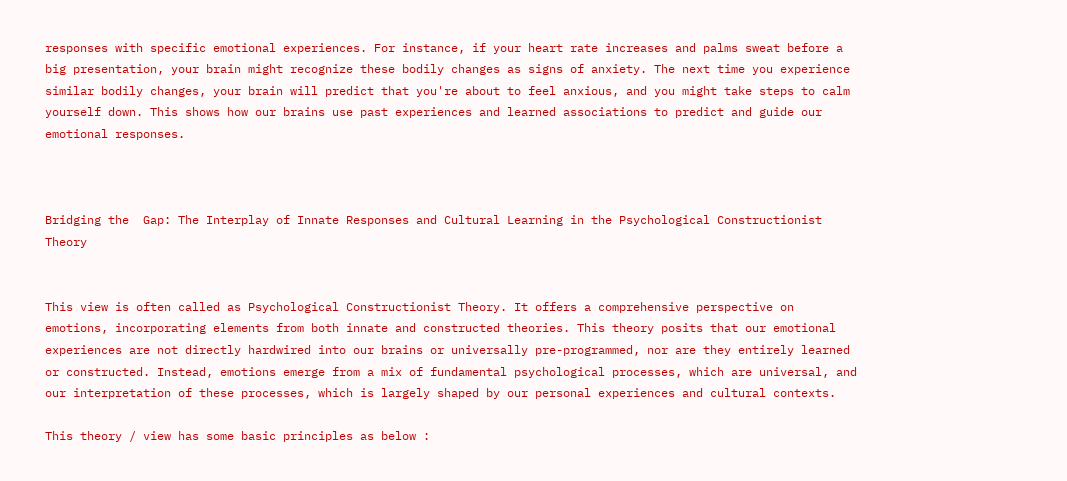responses with specific emotional experiences. For instance, if your heart rate increases and palms sweat before a big presentation, your brain might recognize these bodily changes as signs of anxiety. The next time you experience similar bodily changes, your brain will predict that you're about to feel anxious, and you might take steps to calm yourself down. This shows how our brains use past experiences and learned associations to predict and guide our emotional responses.



Bridging the  Gap: The Interplay of Innate Responses and Cultural Learning in the Psychological Constructionist Theory


This view is often called as Psychological Constructionist Theory. It offers a comprehensive perspective on emotions, incorporating elements from both innate and constructed theories. This theory posits that our emotional experiences are not directly hardwired into our brains or universally pre-programmed, nor are they entirely learned or constructed. Instead, emotions emerge from a mix of fundamental psychological processes, which are universal, and our interpretation of these processes, which is largely shaped by our personal experiences and cultural contexts.

This theory / view has some basic principles as below :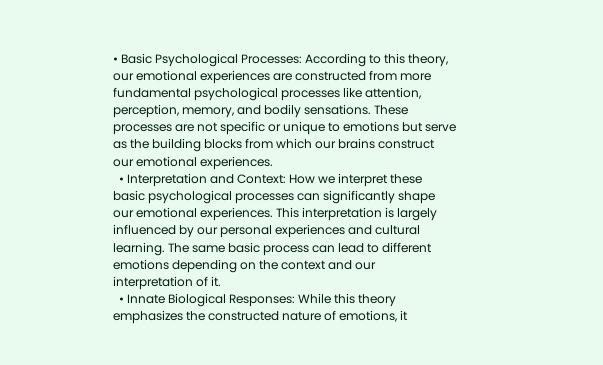• Basic Psychological Processes: According to this theory, our emotional experiences are constructed from more fundamental psychological processes like attention, perception, memory, and bodily sensations. These processes are not specific or unique to emotions but serve as the building blocks from which our brains construct our emotional experiences.
  • Interpretation and Context: How we interpret these basic psychological processes can significantly shape our emotional experiences. This interpretation is largely influenced by our personal experiences and cultural learning. The same basic process can lead to different emotions depending on the context and our interpretation of it.
  • Innate Biological Responses: While this theory emphasizes the constructed nature of emotions, it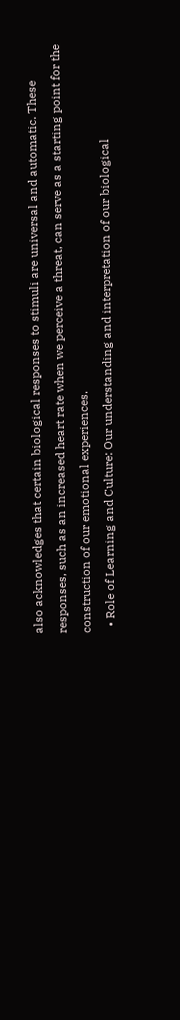also acknowledges that certain biological responses to stimuli are universal and automatic. These responses, such as an increased heart rate when we perceive a threat, can serve as a starting point for the construction of our emotional experiences.
  • Role of Learning and Culture: Our understanding and interpretation of our biological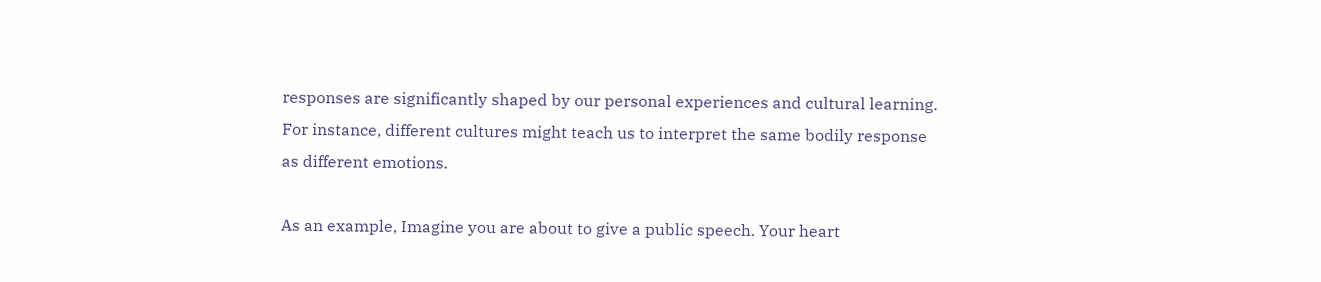responses are significantly shaped by our personal experiences and cultural learning. For instance, different cultures might teach us to interpret the same bodily response as different emotions.

As an example, Imagine you are about to give a public speech. Your heart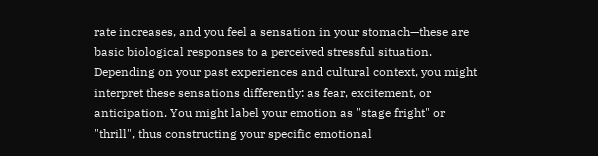rate increases, and you feel a sensation in your stomach—these are basic biological responses to a perceived stressful situation. Depending on your past experiences and cultural context, you might interpret these sensations differently: as fear, excitement, or anticipation. You might label your emotion as "stage fright" or "thrill", thus constructing your specific emotional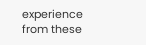experience from these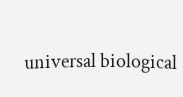universal biological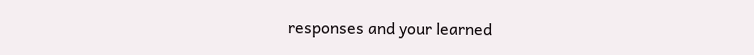responses and your learned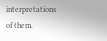interpretations of them.